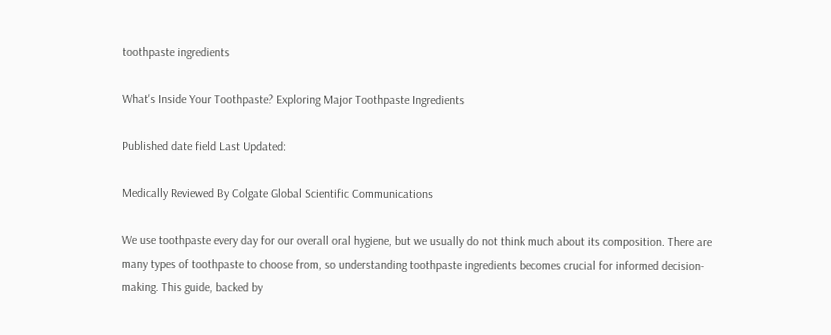toothpaste ingredients

What's Inside Your Toothpaste? Exploring Major Toothpaste Ingredients

Published date field Last Updated:

Medically Reviewed By Colgate Global Scientific Communications

We use toothpaste every day for our overall oral hygiene, but we usually do not think much about its composition. There are many types of toothpaste to choose from, so understanding toothpaste ingredients becomes crucial for informed decision-making. This guide, backed by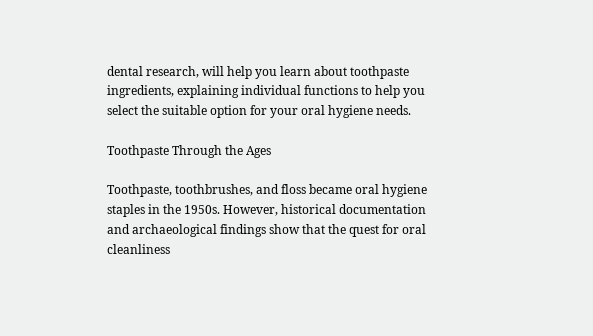dental research, will help you learn about toothpaste ingredients, explaining individual functions to help you select the suitable option for your oral hygiene needs.

Toothpaste Through the Ages

Toothpaste, toothbrushes, and floss became oral hygiene staples in the 1950s. However, historical documentation and archaeological findings show that the quest for oral cleanliness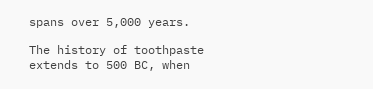spans over 5,000 years.

The history of toothpaste extends to 500 BC, when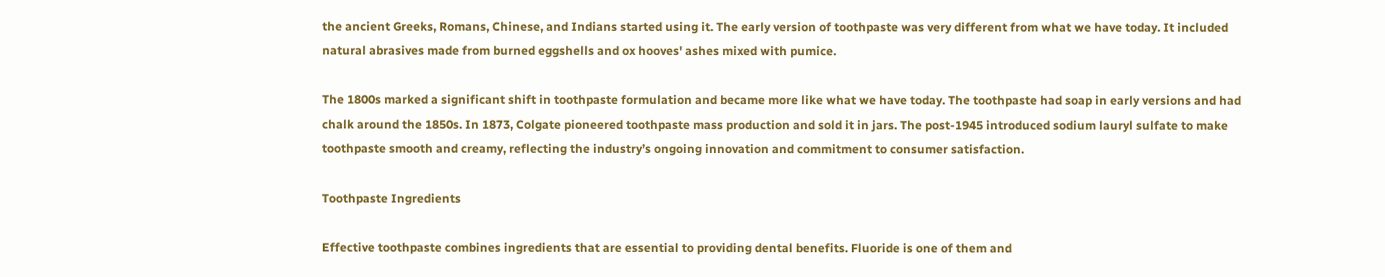the ancient Greeks, Romans, Chinese, and Indians started using it. The early version of toothpaste was very different from what we have today. It included natural abrasives made from burned eggshells and ox hooves' ashes mixed with pumice.

The 1800s marked a significant shift in toothpaste formulation and became more like what we have today. The toothpaste had soap in early versions and had chalk around the 1850s. In 1873, Colgate pioneered toothpaste mass production and sold it in jars. The post-1945 introduced sodium lauryl sulfate to make toothpaste smooth and creamy, reflecting the industry’s ongoing innovation and commitment to consumer satisfaction.

Toothpaste Ingredients

Effective toothpaste combines ingredients that are essential to providing dental benefits. Fluoride is one of them and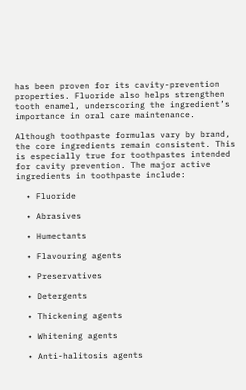has been proven for its cavity-prevention properties. Fluoride also helps strengthen tooth enamel, underscoring the ingredient’s importance in oral care maintenance.

Although toothpaste formulas vary by brand, the core ingredients remain consistent. This is especially true for toothpastes intended for cavity prevention. The major active ingredients in toothpaste include:

  • Fluoride

  • Abrasives

  • Humectants

  • Flavouring agents

  • Preservatives

  • Detergents

  • Thickening agents

  • Whitening agents

  • Anti-halitosis agents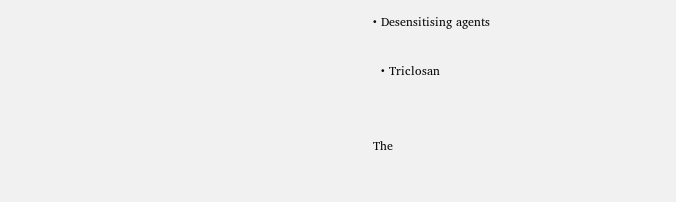• Desensitising agents

  • Triclosan


The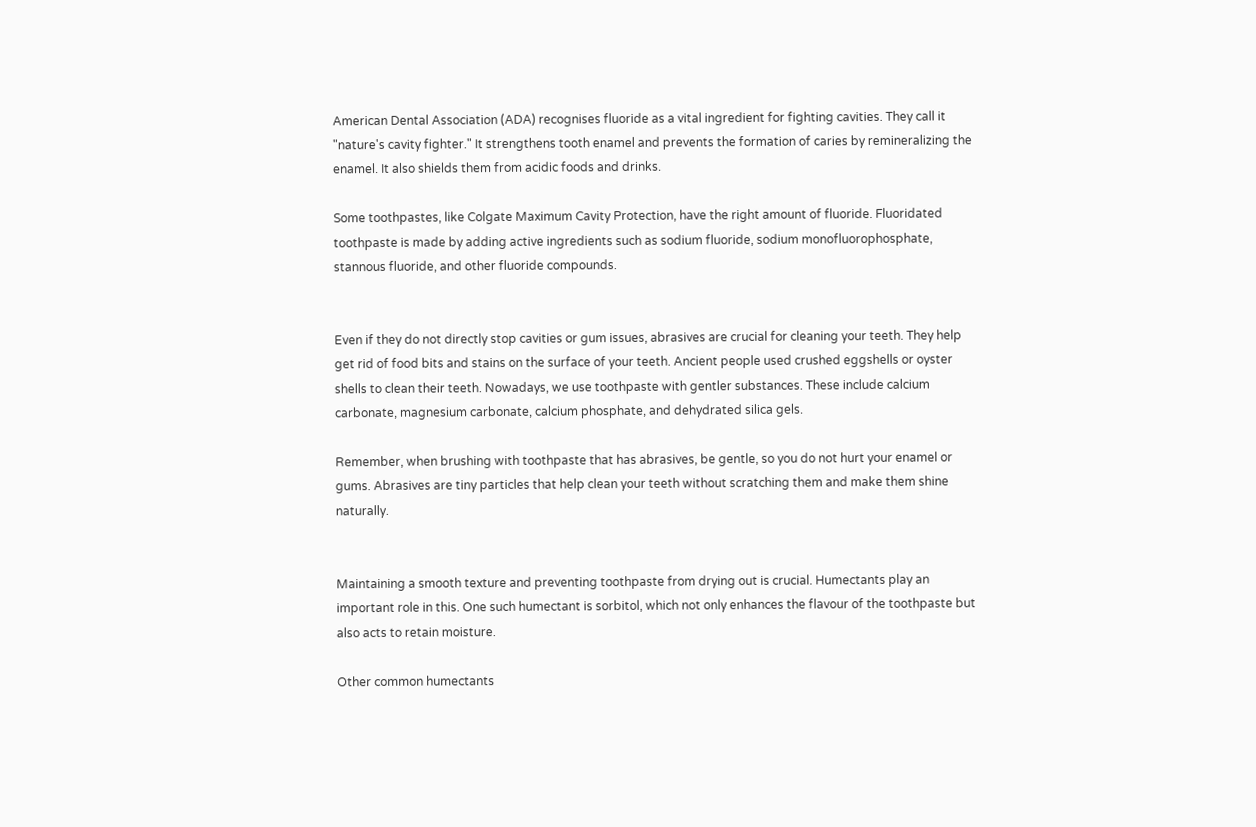American Dental Association (ADA) recognises fluoride as a vital ingredient for fighting cavities. They call it "nature's cavity fighter." It strengthens tooth enamel and prevents the formation of caries by remineralizing the enamel. It also shields them from acidic foods and drinks.

Some toothpastes, like Colgate Maximum Cavity Protection, have the right amount of fluoride. Fluoridated toothpaste is made by adding active ingredients such as sodium fluoride, sodium monofluorophosphate, stannous fluoride, and other fluoride compounds.


Even if they do not directly stop cavities or gum issues, abrasives are crucial for cleaning your teeth. They help get rid of food bits and stains on the surface of your teeth. Ancient people used crushed eggshells or oyster shells to clean their teeth. Nowadays, we use toothpaste with gentler substances. These include calcium carbonate, magnesium carbonate, calcium phosphate, and dehydrated silica gels.

Remember, when brushing with toothpaste that has abrasives, be gentle, so you do not hurt your enamel or gums. Abrasives are tiny particles that help clean your teeth without scratching them and make them shine naturally.


Maintaining a smooth texture and preventing toothpaste from drying out is crucial. Humectants play an important role in this. One such humectant is sorbitol, which not only enhances the flavour of the toothpaste but also acts to retain moisture.

Other common humectants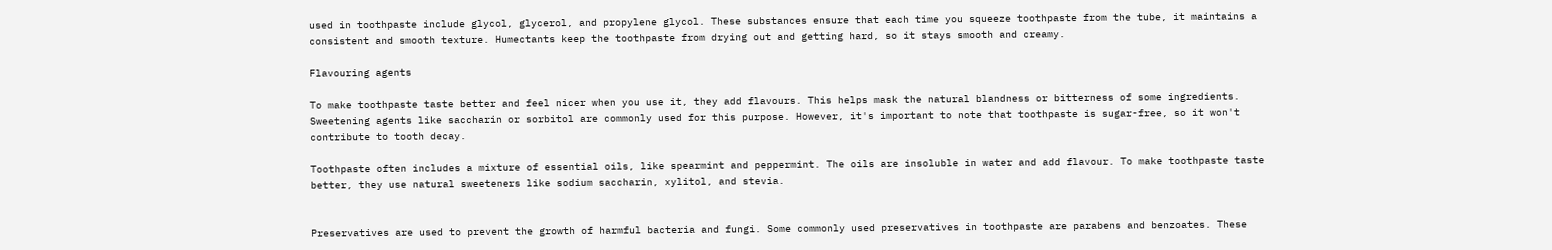used in toothpaste include glycol, glycerol, and propylene glycol. These substances ensure that each time you squeeze toothpaste from the tube, it maintains a consistent and smooth texture. Humectants keep the toothpaste from drying out and getting hard, so it stays smooth and creamy.

Flavouring agents

To make toothpaste taste better and feel nicer when you use it, they add flavours. This helps mask the natural blandness or bitterness of some ingredients. Sweetening agents like saccharin or sorbitol are commonly used for this purpose. However, it's important to note that toothpaste is sugar-free, so it won't contribute to tooth decay.

Toothpaste often includes a mixture of essential oils, like spearmint and peppermint. The oils are insoluble in water and add flavour. To make toothpaste taste better, they use natural sweeteners like sodium saccharin, xylitol, and stevia.


Preservatives are used to prevent the growth of harmful bacteria and fungi. Some commonly used preservatives in toothpaste are parabens and benzoates. These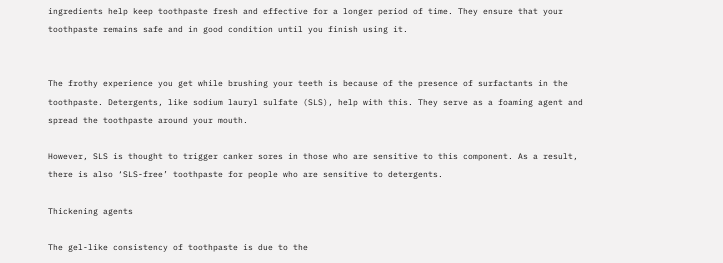ingredients help keep toothpaste fresh and effective for a longer period of time. They ensure that your toothpaste remains safe and in good condition until you finish using it.


The frothy experience you get while brushing your teeth is because of the presence of surfactants in the toothpaste. Detergents, like sodium lauryl sulfate (SLS), help with this. They serve as a foaming agent and spread the toothpaste around your mouth.

However, SLS is thought to trigger canker sores in those who are sensitive to this component. As a result, there is also ‘SLS-free’ toothpaste for people who are sensitive to detergents.

Thickening agents

The gel-like consistency of toothpaste is due to the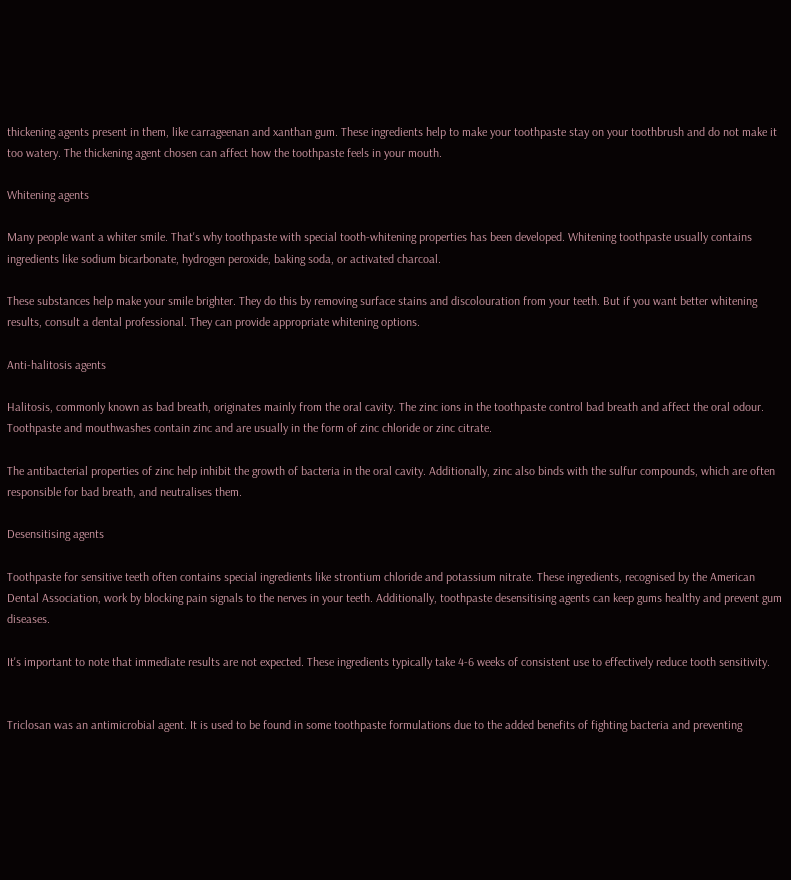thickening agents present in them, like carrageenan and xanthan gum. These ingredients help to make your toothpaste stay on your toothbrush and do not make it too watery. The thickening agent chosen can affect how the toothpaste feels in your mouth.

Whitening agents

Many people want a whiter smile. That's why toothpaste with special tooth-whitening properties has been developed. Whitening toothpaste usually contains ingredients like sodium bicarbonate, hydrogen peroxide, baking soda, or activated charcoal.

These substances help make your smile brighter. They do this by removing surface stains and discolouration from your teeth. But if you want better whitening results, consult a dental professional. They can provide appropriate whitening options.

Anti-halitosis agents

Halitosis, commonly known as bad breath, originates mainly from the oral cavity. The zinc ions in the toothpaste control bad breath and affect the oral odour. Toothpaste and mouthwashes contain zinc and are usually in the form of zinc chloride or zinc citrate.

The antibacterial properties of zinc help inhibit the growth of bacteria in the oral cavity. Additionally, zinc also binds with the sulfur compounds, which are often responsible for bad breath, and neutralises them.

Desensitising agents

Toothpaste for sensitive teeth often contains special ingredients like strontium chloride and potassium nitrate. These ingredients, recognised by the American Dental Association, work by blocking pain signals to the nerves in your teeth. Additionally, toothpaste desensitising agents can keep gums healthy and prevent gum diseases.

It's important to note that immediate results are not expected. These ingredients typically take 4-6 weeks of consistent use to effectively reduce tooth sensitivity.


Triclosan was an antimicrobial agent. It is used to be found in some toothpaste formulations due to the added benefits of fighting bacteria and preventing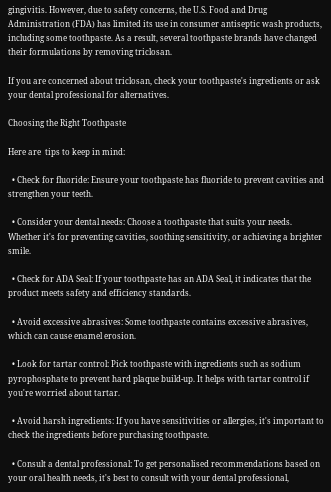gingivitis. However, due to safety concerns, the U.S. Food and Drug Administration (FDA) has limited its use in consumer antiseptic wash products, including some toothpaste. As a result, several toothpaste brands have changed their formulations by removing triclosan.

If you are concerned about triclosan, check your toothpaste's ingredients or ask your dental professional for alternatives.

Choosing the Right Toothpaste

Here are  tips to keep in mind:

  • Check for fluoride: Ensure your toothpaste has fluoride to prevent cavities and strengthen your teeth.

  • Consider your dental needs: Choose a toothpaste that suits your needs. Whether it's for preventing cavities, soothing sensitivity, or achieving a brighter smile.

  • Check for ADA Seal: If your toothpaste has an ADA Seal, it indicates that the product meets safety and efficiency standards.

  • Avoid excessive abrasives: Some toothpaste contains excessive abrasives, which can cause enamel erosion.

  • Look for tartar control: Pick toothpaste with ingredients such as sodium pyrophosphate to prevent hard plaque build-up. It helps with tartar control if you're worried about tartar.

  • Avoid harsh ingredients: If you have sensitivities or allergies, it's important to check the ingredients before purchasing toothpaste.

  • Consult a dental professional: To get personalised recommendations based on your oral health needs, it's best to consult with your dental professional,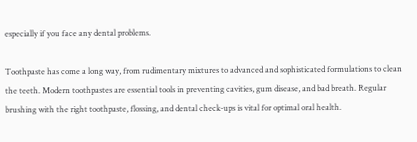especially if you face any dental problems.

Toothpaste has come a long way, from rudimentary mixtures to advanced and sophisticated formulations to clean the teeth. Modern toothpastes are essential tools in preventing cavities, gum disease, and bad breath. Regular brushing with the right toothpaste, flossing, and dental check-ups is vital for optimal oral health.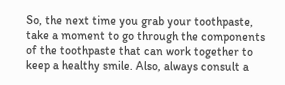So, the next time you grab your toothpaste, take a moment to go through the components of the toothpaste that can work together to keep a healthy smile. Also, always consult a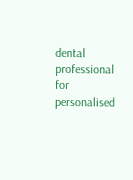dental professional for personalised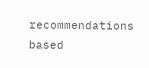recommendations based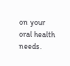on your oral health needs.